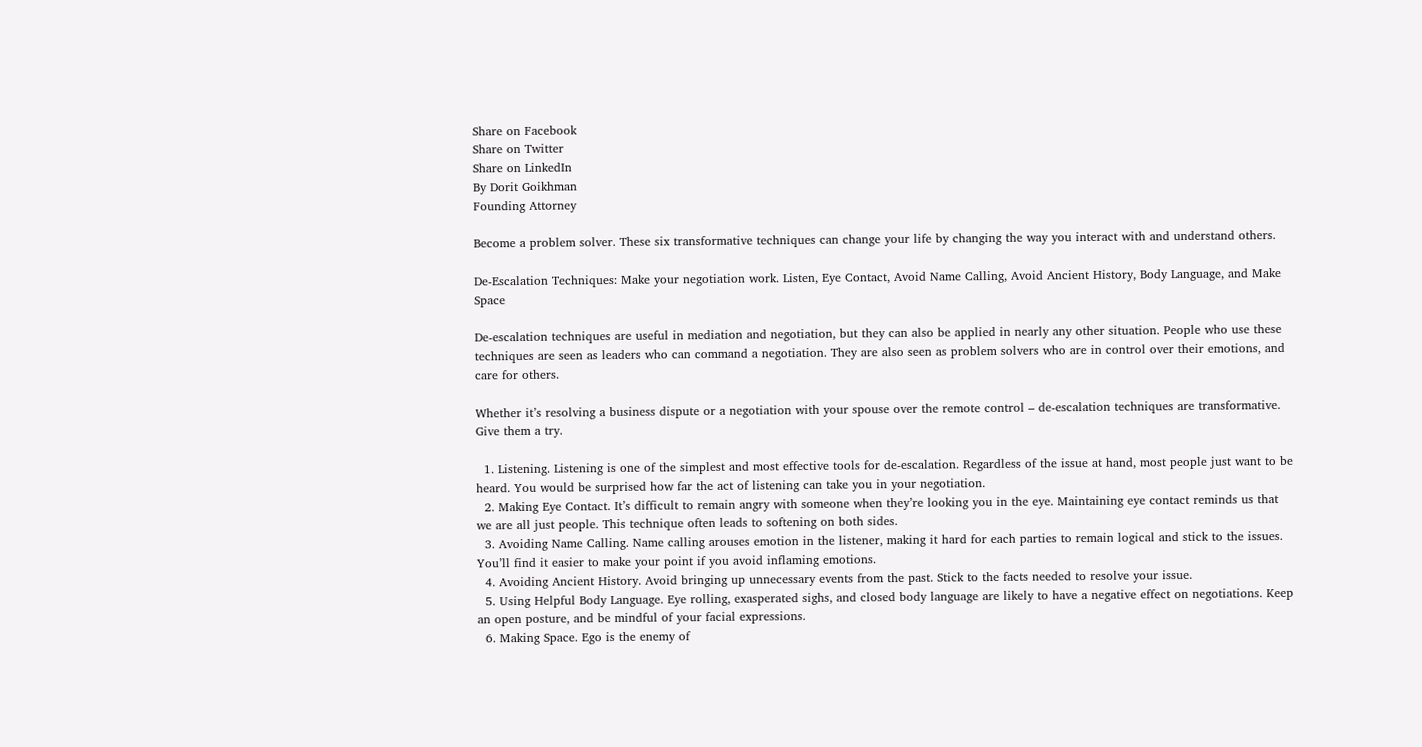Share on Facebook
Share on Twitter
Share on LinkedIn
By Dorit Goikhman
Founding Attorney

Become a problem solver. These six transformative techniques can change your life by changing the way you interact with and understand others.

De-Escalation Techniques: Make your negotiation work. Listen, Eye Contact, Avoid Name Calling, Avoid Ancient History, Body Language, and Make Space

De-escalation techniques are useful in mediation and negotiation, but they can also be applied in nearly any other situation. People who use these techniques are seen as leaders who can command a negotiation. They are also seen as problem solvers who are in control over their emotions, and care for others.

Whether it’s resolving a business dispute or a negotiation with your spouse over the remote control – de-escalation techniques are transformative. Give them a try.

  1. Listening. Listening is one of the simplest and most effective tools for de-escalation. Regardless of the issue at hand, most people just want to be heard. You would be surprised how far the act of listening can take you in your negotiation.
  2. Making Eye Contact. It’s difficult to remain angry with someone when they’re looking you in the eye. Maintaining eye contact reminds us that we are all just people. This technique often leads to softening on both sides.
  3. Avoiding Name Calling. Name calling arouses emotion in the listener, making it hard for each parties to remain logical and stick to the issues. You’ll find it easier to make your point if you avoid inflaming emotions.
  4. Avoiding Ancient History. Avoid bringing up unnecessary events from the past. Stick to the facts needed to resolve your issue.
  5. Using Helpful Body Language. Eye rolling, exasperated sighs, and closed body language are likely to have a negative effect on negotiations. Keep an open posture, and be mindful of your facial expressions.
  6. Making Space. Ego is the enemy of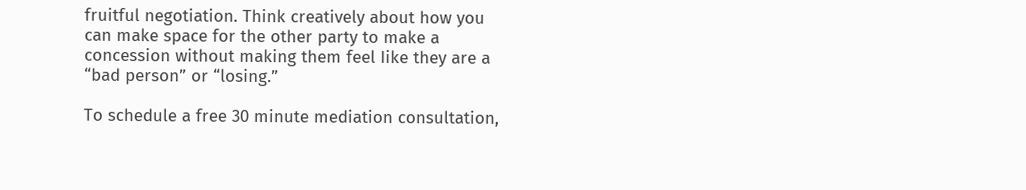fruitful negotiation. Think creatively about how you can make space for the other party to make a concession without making them feel Iike they are a “bad person” or “losing.”

To schedule a free 30 minute mediation consultation,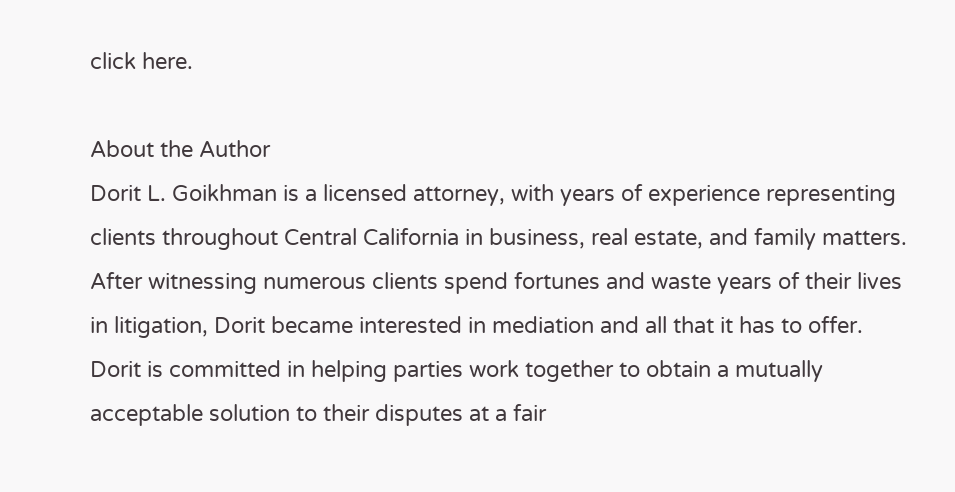click here.

About the Author
Dorit L. Goikhman is a licensed attorney, with years of experience representing clients throughout Central California in business, real estate, and family matters. After witnessing numerous clients spend fortunes and waste years of their lives in litigation, Dorit became interested in mediation and all that it has to offer. Dorit is committed in helping parties work together to obtain a mutually acceptable solution to their disputes at a fair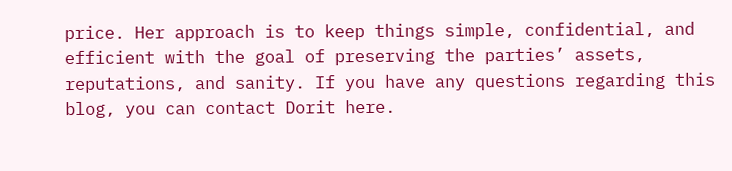price. Her approach is to keep things simple, confidential, and efficient with the goal of preserving the parties’ assets, reputations, and sanity. If you have any questions regarding this blog, you can contact Dorit here.